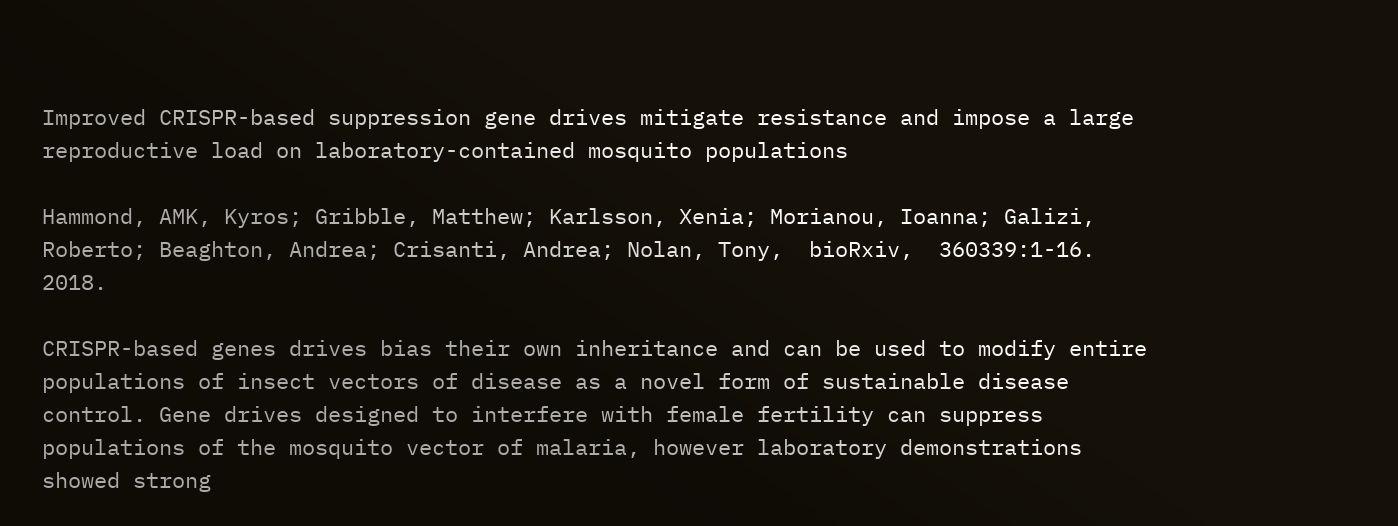Improved CRISPR-based suppression gene drives mitigate resistance and impose a large reproductive load on laboratory-contained mosquito populations

Hammond, AMK, Kyros; Gribble, Matthew; Karlsson, Xenia; Morianou, Ioanna; Galizi, Roberto; Beaghton, Andrea; Crisanti, Andrea; Nolan, Tony,  bioRxiv,  360339:1-16. 2018.

CRISPR-based genes drives bias their own inheritance and can be used to modify entire populations of insect vectors of disease as a novel form of sustainable disease control. Gene drives designed to interfere with female fertility can suppress populations of the mosquito vector of malaria, however laboratory demonstrations showed strong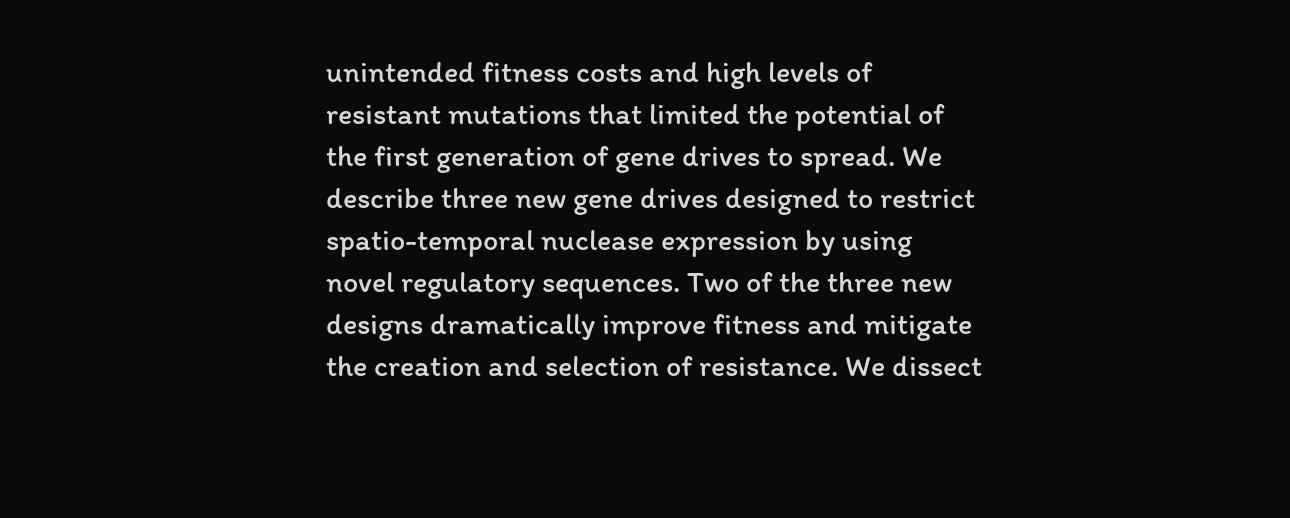unintended fitness costs and high levels of resistant mutations that limited the potential of the first generation of gene drives to spread. We describe three new gene drives designed to restrict spatio-temporal nuclease expression by using novel regulatory sequences. Two of the three new designs dramatically improve fitness and mitigate the creation and selection of resistance. We dissect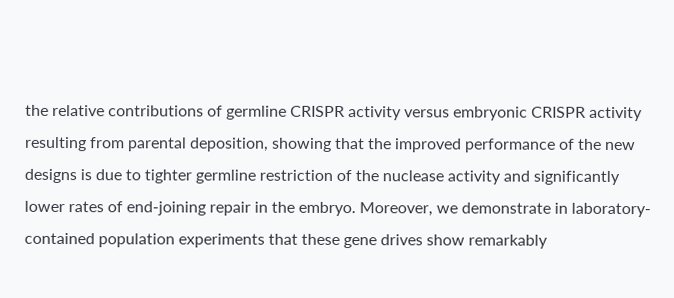the relative contributions of germline CRISPR activity versus embryonic CRISPR activity resulting from parental deposition, showing that the improved performance of the new designs is due to tighter germline restriction of the nuclease activity and significantly lower rates of end-joining repair in the embryo. Moreover, we demonstrate in laboratory-contained population experiments that these gene drives show remarkably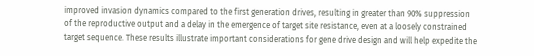improved invasion dynamics compared to the first generation drives, resulting in greater than 90% suppression of the reproductive output and a delay in the emergence of target site resistance, even at a loosely constrained target sequence. These results illustrate important considerations for gene drive design and will help expedite the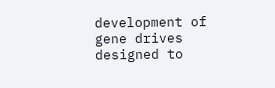development of gene drives designed to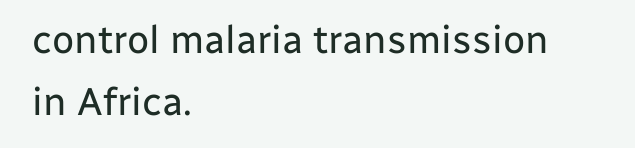control malaria transmission in Africa.